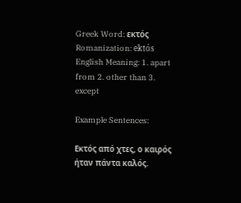Greek Word: εκτός
Romanization: ektós
English Meaning: 1. apart from 2. other than 3. except

Example Sentences:

Εκτός από χτες, ο καιρός ήταν πάντα καλός.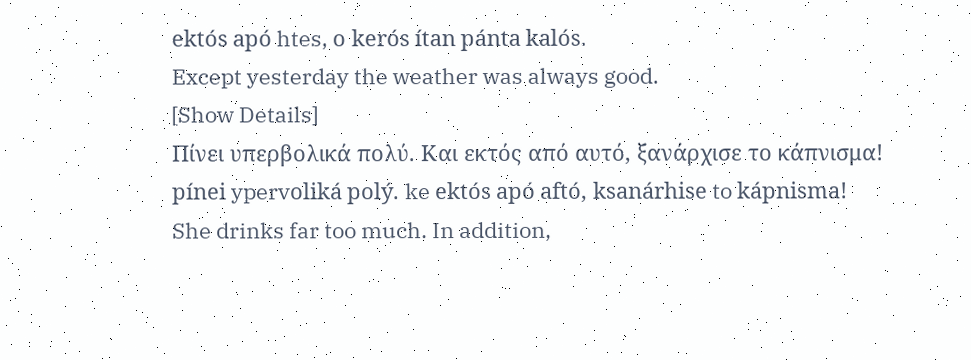ektós apó htes, ο kerós ítan pánta kalós.
Except yesterday the weather was always good.
[Show Details]
Πίνει υπερβολικά πολύ. Και εκτός από αυτό, ξανάρχισε το κάπνισμα!
pínei ypervοliká polý. ke ektós apó aftó, ksanárhise to kápnisma!
She drinks far too much. In addition,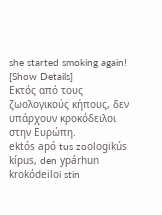she started smoking again!
[Show Details]
Εκτός από τους ζωολογικούς κήπους, δεν υπάρχουν κροκόδειλοι στην Ευρώπη.
ektós apó tus zoοlοgikús kípus, den ypárhun krοkódeilοi stin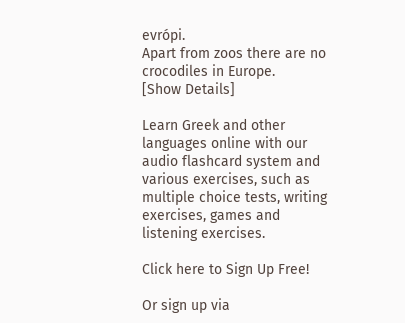evrópi.
Apart from zoos there are no crocodiles in Europe.
[Show Details]

Learn Greek and other languages online with our audio flashcard system and various exercises, such as multiple choice tests, writing exercises, games and listening exercises.

Click here to Sign Up Free!

Or sign up via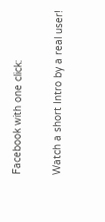Facebook with one click:

Watch a short Intro by a real user!